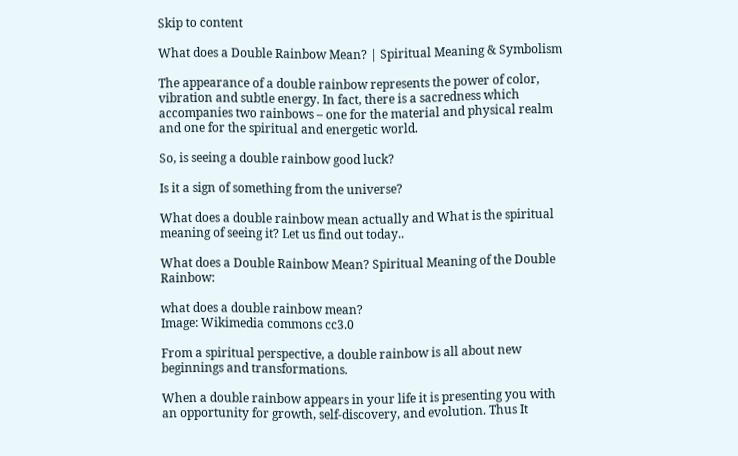Skip to content

What does a Double Rainbow Mean? | Spiritual Meaning & Symbolism

The appearance of a double rainbow represents the power of color, vibration and subtle energy. In fact, there is a sacredness which accompanies two rainbows – one for the material and physical realm and one for the spiritual and energetic world.

So, is seeing a double rainbow good luck?

Is it a sign of something from the universe?

What does a double rainbow mean actually and What is the spiritual meaning of seeing it? Let us find out today..

What does a Double Rainbow Mean? Spiritual Meaning of the Double Rainbow:

what does a double rainbow mean?
Image: Wikimedia commons cc3.0

From a spiritual perspective, a double rainbow is all about new beginnings and transformations.

When a double rainbow appears in your life it is presenting you with an opportunity for growth, self-discovery, and evolution. Thus It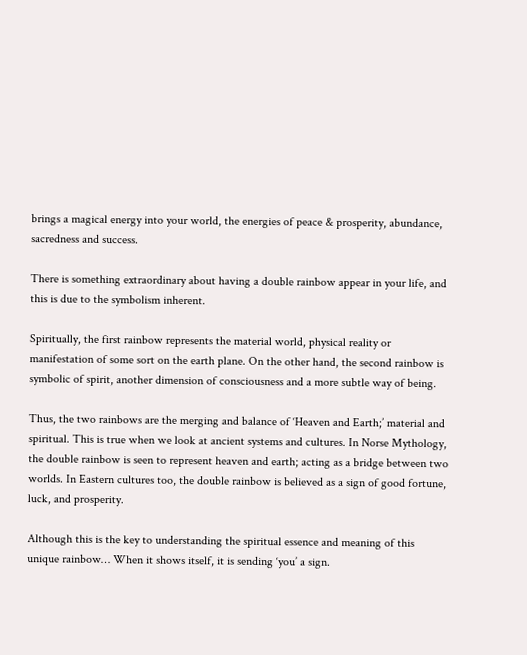brings a magical energy into your world, the energies of peace & prosperity, abundance, sacredness and success.

There is something extraordinary about having a double rainbow appear in your life, and this is due to the symbolism inherent.

Spiritually, the first rainbow represents the material world, physical reality or manifestation of some sort on the earth plane. On the other hand, the second rainbow is symbolic of spirit, another dimension of consciousness and a more subtle way of being.

Thus, the two rainbows are the merging and balance of ‘Heaven and Earth;’ material and spiritual. This is true when we look at ancient systems and cultures. In Norse Mythology, the double rainbow is seen to represent heaven and earth; acting as a bridge between two worlds. In Eastern cultures too, the double rainbow is believed as a sign of good fortune, luck, and prosperity.

Although this is the key to understanding the spiritual essence and meaning of this unique rainbow… When it shows itself, it is sending ‘you’ a sign.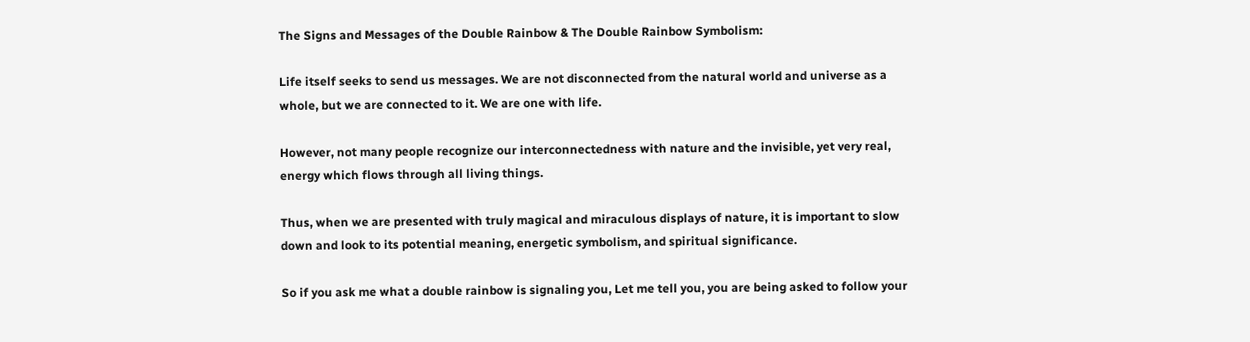The Signs and Messages of the Double Rainbow & The Double Rainbow Symbolism:

Life itself seeks to send us messages. We are not disconnected from the natural world and universe as a whole, but we are connected to it. We are one with life.

However, not many people recognize our interconnectedness with nature and the invisible, yet very real, energy which flows through all living things.

Thus, when we are presented with truly magical and miraculous displays of nature, it is important to slow down and look to its potential meaning, energetic symbolism, and spiritual significance.

So if you ask me what a double rainbow is signaling you, Let me tell you, you are being asked to follow your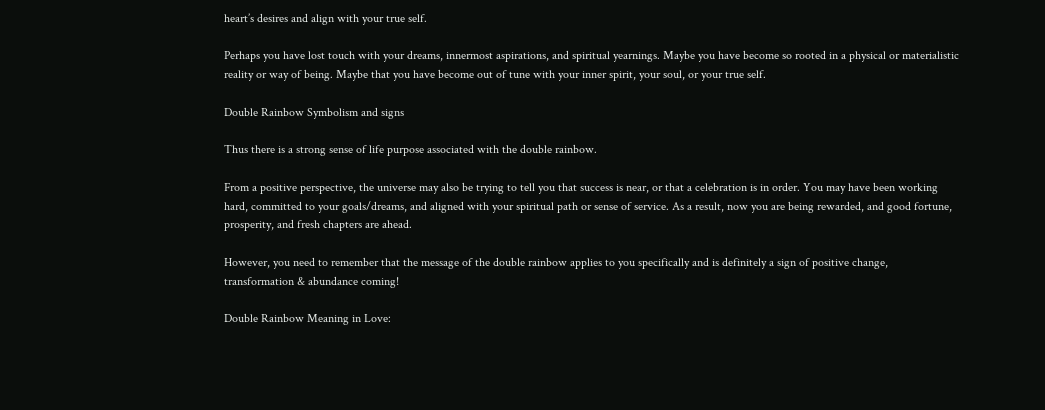heart’s desires and align with your true self.

Perhaps you have lost touch with your dreams, innermost aspirations, and spiritual yearnings. Maybe you have become so rooted in a physical or materialistic reality or way of being. Maybe that you have become out of tune with your inner spirit, your soul, or your true self.

Double Rainbow Symbolism and signs

Thus there is a strong sense of life purpose associated with the double rainbow.

From a positive perspective, the universe may also be trying to tell you that success is near, or that a celebration is in order. You may have been working hard, committed to your goals/dreams, and aligned with your spiritual path or sense of service. As a result, now you are being rewarded, and good fortune, prosperity, and fresh chapters are ahead.

However, you need to remember that the message of the double rainbow applies to you specifically and is definitely a sign of positive change, transformation & abundance coming!

Double Rainbow Meaning in Love: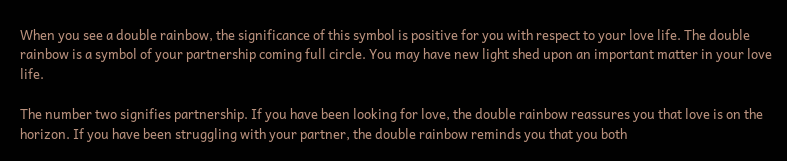When you see a double rainbow, the significance of this symbol is positive for you with respect to your love life. The double rainbow is a symbol of your partnership coming full circle. You may have new light shed upon an important matter in your love life.

The number two signifies partnership. If you have been looking for love, the double rainbow reassures you that love is on the horizon. If you have been struggling with your partner, the double rainbow reminds you that you both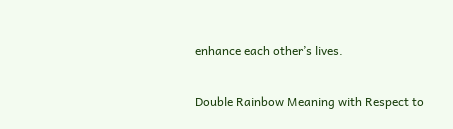enhance each other’s lives.

Double Rainbow Meaning with Respect to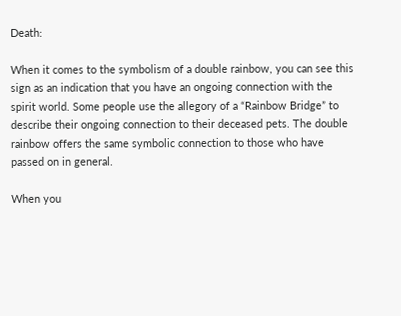Death:

When it comes to the symbolism of a double rainbow, you can see this sign as an indication that you have an ongoing connection with the spirit world. Some people use the allegory of a “Rainbow Bridge” to describe their ongoing connection to their deceased pets. The double rainbow offers the same symbolic connection to those who have passed on in general.

When you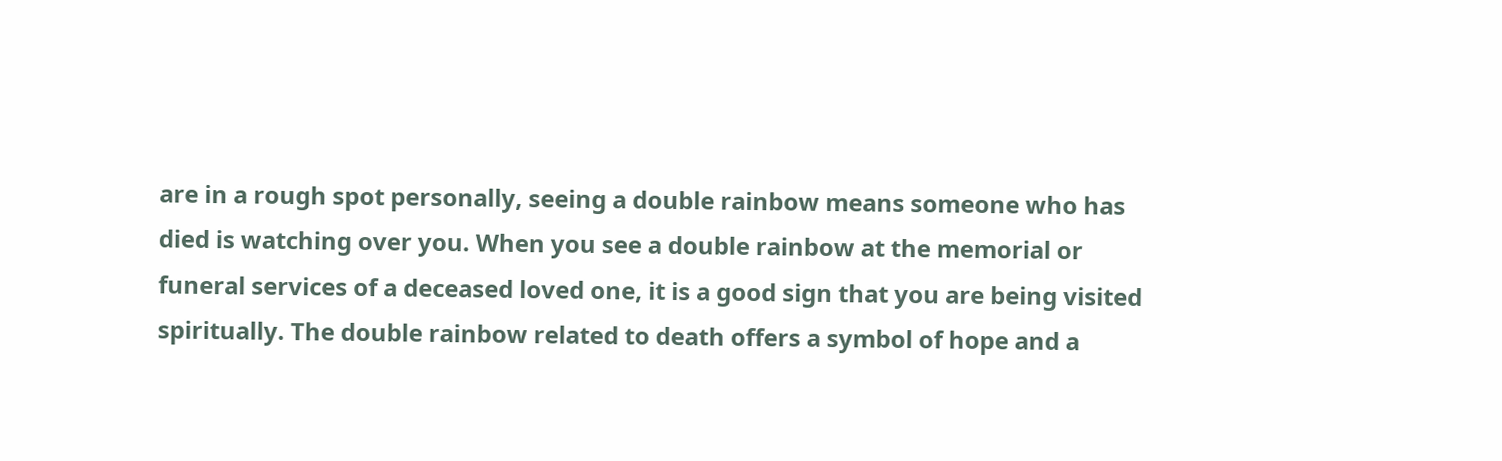are in a rough spot personally, seeing a double rainbow means someone who has died is watching over you. When you see a double rainbow at the memorial or funeral services of a deceased loved one, it is a good sign that you are being visited spiritually. The double rainbow related to death offers a symbol of hope and a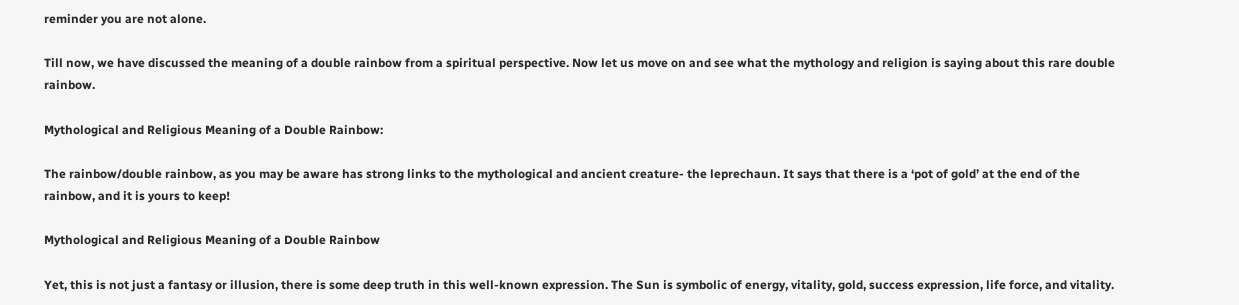reminder you are not alone.

Till now, we have discussed the meaning of a double rainbow from a spiritual perspective. Now let us move on and see what the mythology and religion is saying about this rare double rainbow.

Mythological and Religious Meaning of a Double Rainbow:

The rainbow/double rainbow, as you may be aware has strong links to the mythological and ancient creature- the leprechaun. It says that there is a ‘pot of gold’ at the end of the rainbow, and it is yours to keep!

Mythological and Religious Meaning of a Double Rainbow

Yet, this is not just a fantasy or illusion, there is some deep truth in this well-known expression. The Sun is symbolic of energy, vitality, gold, success expression, life force, and vitality.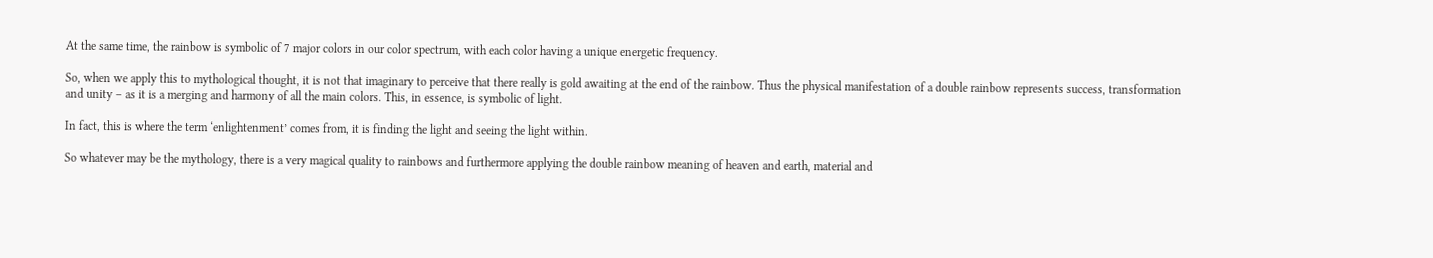At the same time, the rainbow is symbolic of 7 major colors in our color spectrum, with each color having a unique energetic frequency.

So, when we apply this to mythological thought, it is not that imaginary to perceive that there really is gold awaiting at the end of the rainbow. Thus the physical manifestation of a double rainbow represents success, transformation and unity – as it is a merging and harmony of all the main colors. This, in essence, is symbolic of light.

In fact, this is where the term ‘enlightenment’ comes from, it is finding the light and seeing the light within.

So whatever may be the mythology, there is a very magical quality to rainbows and furthermore applying the double rainbow meaning of heaven and earth, material and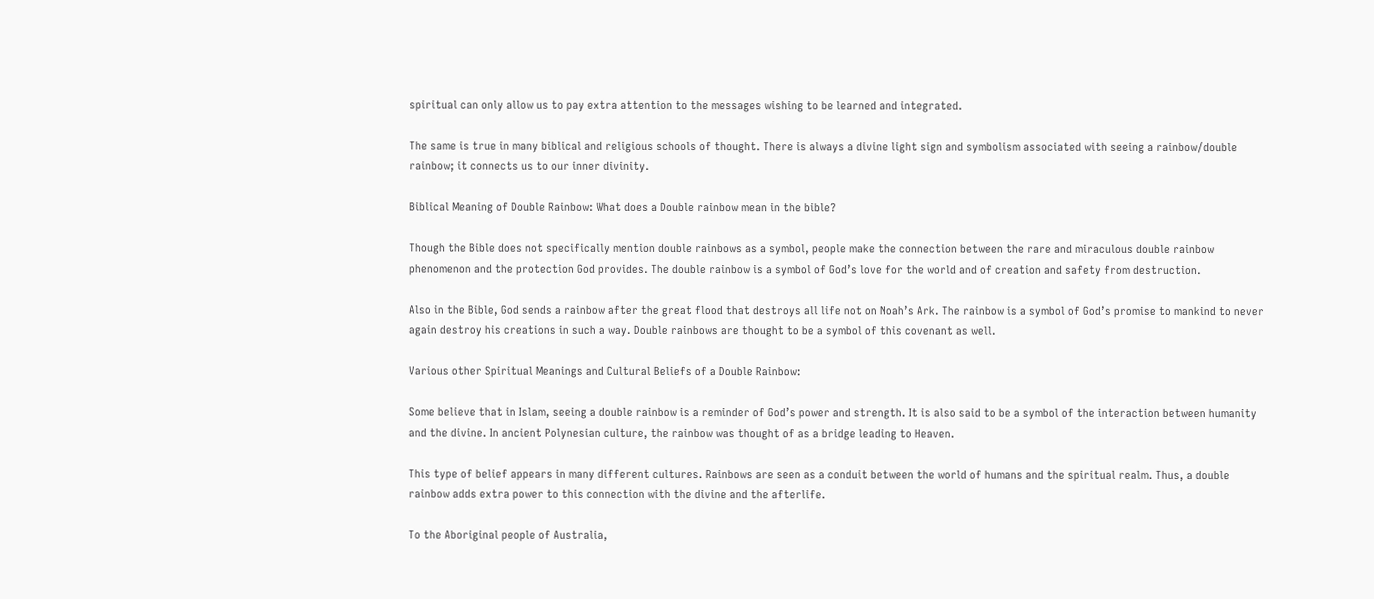spiritual can only allow us to pay extra attention to the messages wishing to be learned and integrated.

The same is true in many biblical and religious schools of thought. There is always a divine light sign and symbolism associated with seeing a rainbow/double rainbow; it connects us to our inner divinity.

Biblical Meaning of Double Rainbow: What does a Double rainbow mean in the bible?

Though the Bible does not specifically mention double rainbows as a symbol, people make the connection between the rare and miraculous double rainbow phenomenon and the protection God provides. The double rainbow is a symbol of God’s love for the world and of creation and safety from destruction.

Also in the Bible, God sends a rainbow after the great flood that destroys all life not on Noah’s Ark. The rainbow is a symbol of God’s promise to mankind to never again destroy his creations in such a way. Double rainbows are thought to be a symbol of this covenant as well.

Various other Spiritual Meanings and Cultural Beliefs of a Double Rainbow:

Some believe that in Islam, seeing a double rainbow is a reminder of God’s power and strength. It is also said to be a symbol of the interaction between humanity and the divine. In ancient Polynesian culture, the rainbow was thought of as a bridge leading to Heaven.

This type of belief appears in many different cultures. Rainbows are seen as a conduit between the world of humans and the spiritual realm. Thus, a double rainbow adds extra power to this connection with the divine and the afterlife.

To the Aboriginal people of Australia,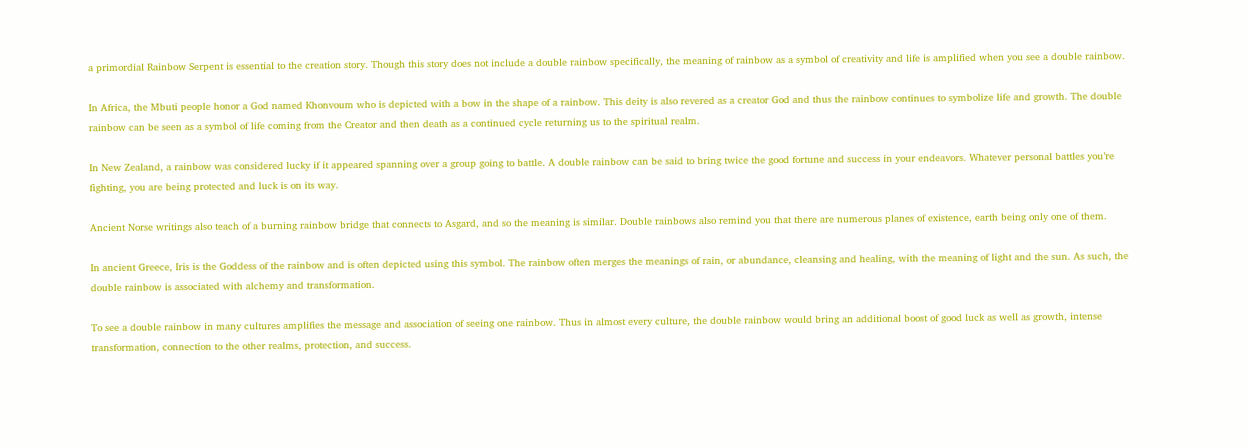a primordial Rainbow Serpent is essential to the creation story. Though this story does not include a double rainbow specifically, the meaning of rainbow as a symbol of creativity and life is amplified when you see a double rainbow.

In Africa, the Mbuti people honor a God named Khonvoum who is depicted with a bow in the shape of a rainbow. This deity is also revered as a creator God and thus the rainbow continues to symbolize life and growth. The double rainbow can be seen as a symbol of life coming from the Creator and then death as a continued cycle returning us to the spiritual realm.

In New Zealand, a rainbow was considered lucky if it appeared spanning over a group going to battle. A double rainbow can be said to bring twice the good fortune and success in your endeavors. Whatever personal battles you’re fighting, you are being protected and luck is on its way.

Ancient Norse writings also teach of a burning rainbow bridge that connects to Asgard, and so the meaning is similar. Double rainbows also remind you that there are numerous planes of existence, earth being only one of them.

In ancient Greece, Iris is the Goddess of the rainbow and is often depicted using this symbol. The rainbow often merges the meanings of rain, or abundance, cleansing and healing, with the meaning of light and the sun. As such, the double rainbow is associated with alchemy and transformation.

To see a double rainbow in many cultures amplifies the message and association of seeing one rainbow. Thus in almost every culture, the double rainbow would bring an additional boost of good luck as well as growth, intense transformation, connection to the other realms, protection, and success.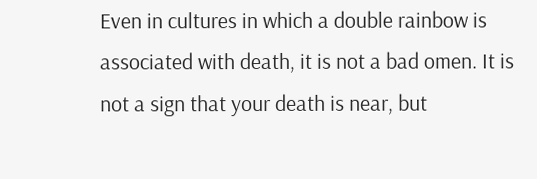Even in cultures in which a double rainbow is associated with death, it is not a bad omen. It is not a sign that your death is near, but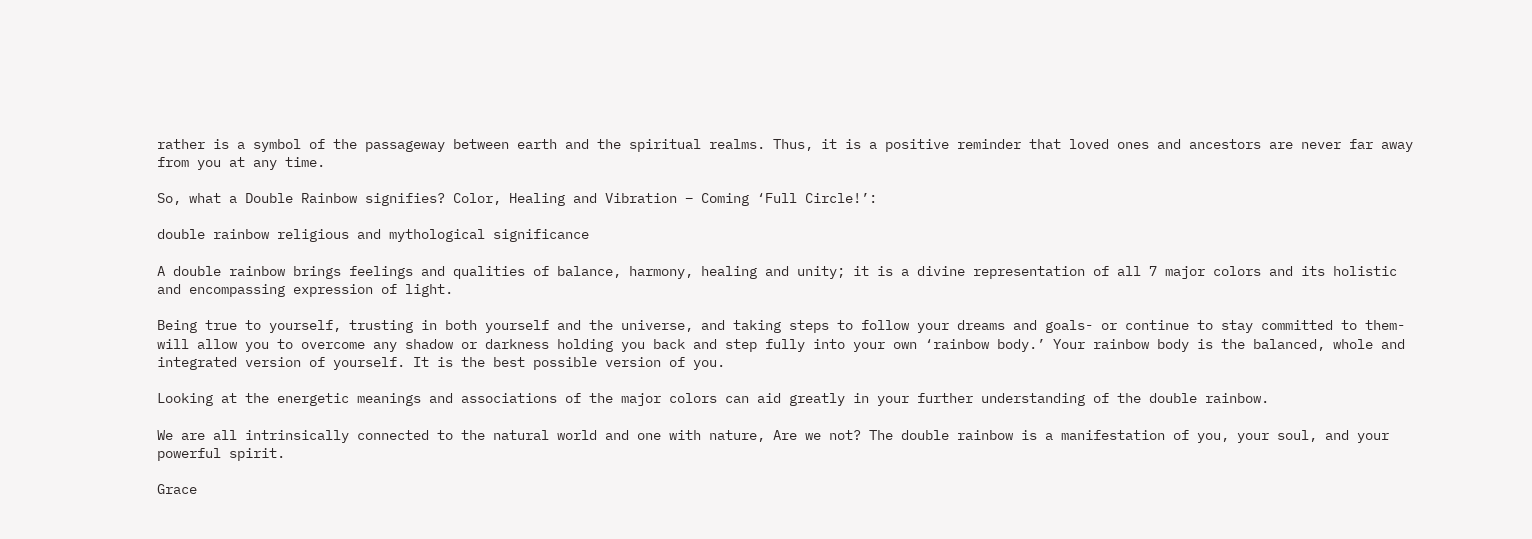rather is a symbol of the passageway between earth and the spiritual realms. Thus, it is a positive reminder that loved ones and ancestors are never far away from you at any time.

So, what a Double Rainbow signifies? Color, Healing and Vibration – Coming ‘Full Circle!’:

double rainbow religious and mythological significance

A double rainbow brings feelings and qualities of balance, harmony, healing and unity; it is a divine representation of all 7 major colors and its holistic and encompassing expression of light.

Being true to yourself, trusting in both yourself and the universe, and taking steps to follow your dreams and goals- or continue to stay committed to them- will allow you to overcome any shadow or darkness holding you back and step fully into your own ‘rainbow body.’ Your rainbow body is the balanced, whole and integrated version of yourself. It is the best possible version of you.

Looking at the energetic meanings and associations of the major colors can aid greatly in your further understanding of the double rainbow.

We are all intrinsically connected to the natural world and one with nature, Are we not? The double rainbow is a manifestation of you, your soul, and your powerful spirit.

Grace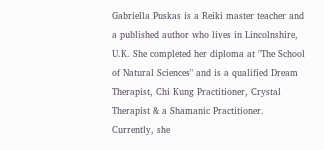Gabriella Puskas is a Reiki master teacher and a published author who lives in Lincolnshire, U.K. She completed her diploma at "The School of Natural Sciences" and is a qualified Dream Therapist, Chi Kung Practitioner, Crystal Therapist & a Shamanic Practitioner.  Currently, she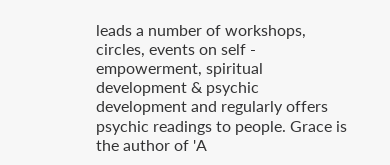leads a number of workshops, circles, events on self - empowerment, spiritual development & psychic development and regularly offers psychic readings to people. Grace is the author of 'A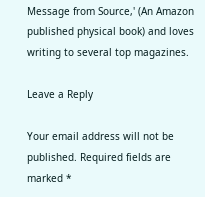Message from Source,' (An Amazon published physical book) and loves writing to several top magazines.

Leave a Reply

Your email address will not be published. Required fields are marked *